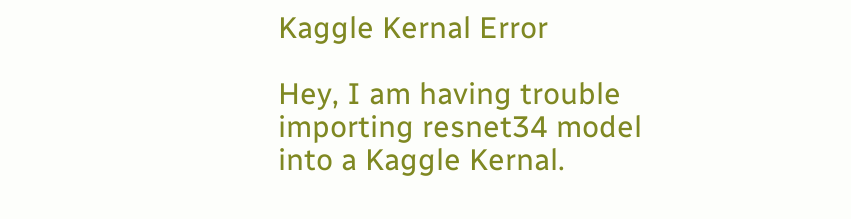Kaggle Kernal Error

Hey, I am having trouble importing resnet34 model into a Kaggle Kernal.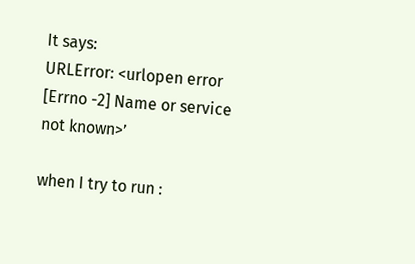It says:
URLError: <urlopen error [Errno -2] Name or service not known>’

when I try to run :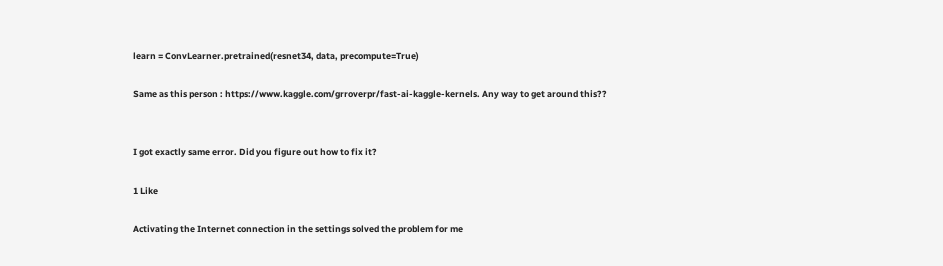learn = ConvLearner.pretrained(resnet34, data, precompute=True)

Same as this person : https://www.kaggle.com/grroverpr/fast-ai-kaggle-kernels. Any way to get around this??


I got exactly same error. Did you figure out how to fix it?

1 Like

Activating the Internet connection in the settings solved the problem for me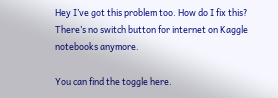Hey I’ve got this problem too. How do I fix this?
There’s no switch button for internet on Kaggle notebooks anymore.

You can find the toggle here.